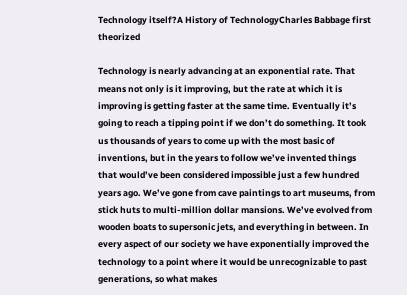Technology itself?A History of TechnologyCharles Babbage first theorized

Technology is nearly advancing at an exponential rate. That means not only is it improving, but the rate at which it is improving is getting faster at the same time. Eventually it’s going to reach a tipping point if we don’t do something. It took us thousands of years to come up with the most basic of inventions, but in the years to follow we’ve invented things that would’ve been considered impossible just a few hundred years ago. We’ve gone from cave paintings to art museums, from stick huts to multi-million dollar mansions. We’ve evolved from wooden boats to supersonic jets, and everything in between. In every aspect of our society we have exponentially improved the technology to a point where it would be unrecognizable to past generations, so what makes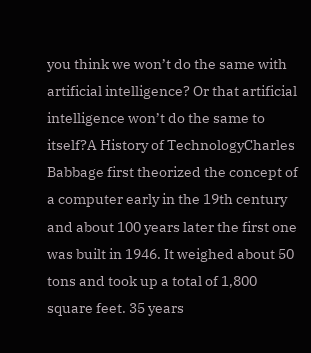you think we won’t do the same with artificial intelligence? Or that artificial intelligence won’t do the same to itself?A History of TechnologyCharles Babbage first theorized the concept of a computer early in the 19th century and about 100 years later the first one was built in 1946. It weighed about 50 tons and took up a total of 1,800 square feet. 35 years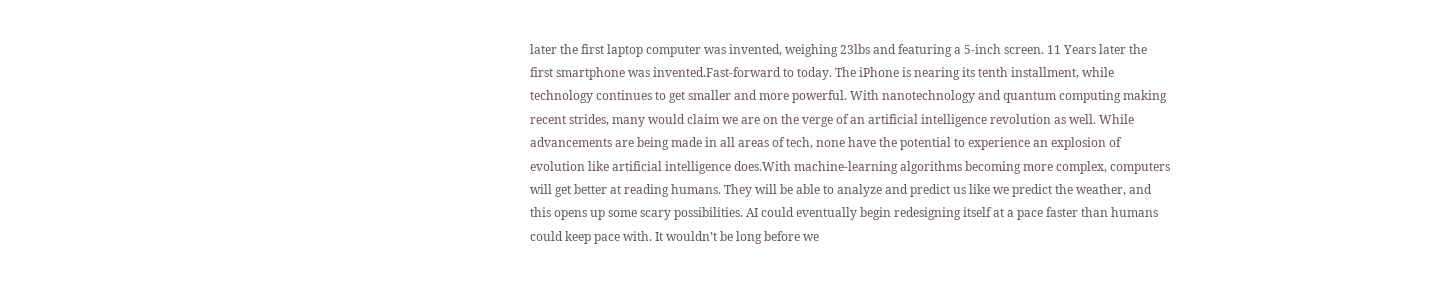later the first laptop computer was invented, weighing 23lbs and featuring a 5-inch screen. 11 Years later the first smartphone was invented.Fast-forward to today. The iPhone is nearing its tenth installment, while technology continues to get smaller and more powerful. With nanotechnology and quantum computing making recent strides, many would claim we are on the verge of an artificial intelligence revolution as well. While advancements are being made in all areas of tech, none have the potential to experience an explosion of evolution like artificial intelligence does.With machine-learning algorithms becoming more complex, computers will get better at reading humans. They will be able to analyze and predict us like we predict the weather, and this opens up some scary possibilities. AI could eventually begin redesigning itself at a pace faster than humans could keep pace with. It wouldn’t be long before we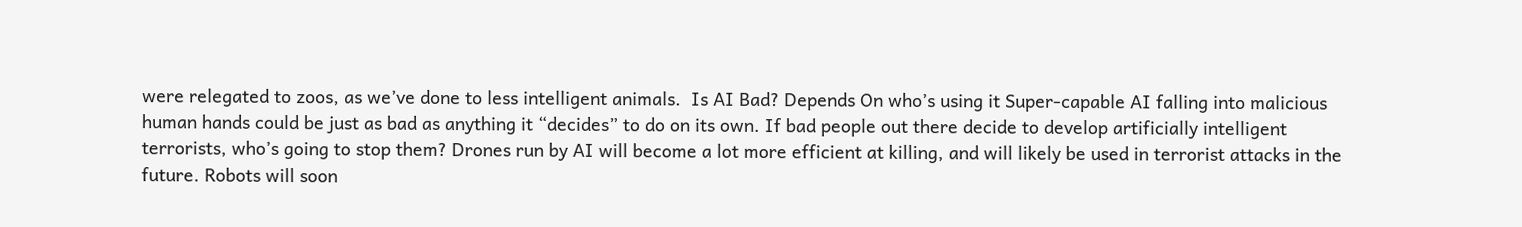were relegated to zoos, as we’ve done to less intelligent animals.  Is AI Bad? Depends On who’s using it Super-capable AI falling into malicious human hands could be just as bad as anything it “decides” to do on its own. If bad people out there decide to develop artificially intelligent terrorists, who’s going to stop them? Drones run by AI will become a lot more efficient at killing, and will likely be used in terrorist attacks in the future. Robots will soon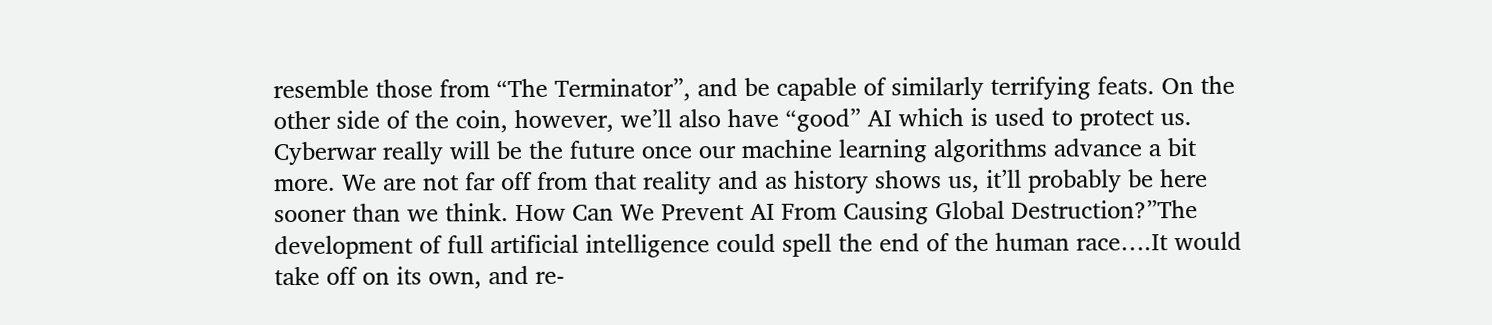resemble those from “The Terminator”, and be capable of similarly terrifying feats. On the other side of the coin, however, we’ll also have “good” AI which is used to protect us. Cyberwar really will be the future once our machine learning algorithms advance a bit more. We are not far off from that reality and as history shows us, it’ll probably be here sooner than we think. How Can We Prevent AI From Causing Global Destruction?”The development of full artificial intelligence could spell the end of the human race….It would take off on its own, and re-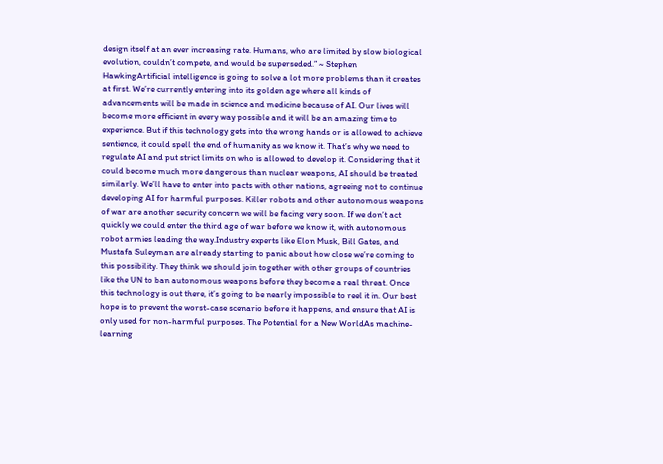design itself at an ever increasing rate. Humans, who are limited by slow biological evolution, couldn’t compete, and would be superseded.” ~ Stephen HawkingArtificial intelligence is going to solve a lot more problems than it creates at first. We’re currently entering into its golden age where all kinds of advancements will be made in science and medicine because of AI. Our lives will become more efficient in every way possible and it will be an amazing time to experience. But if this technology gets into the wrong hands or is allowed to achieve sentience, it could spell the end of humanity as we know it. That’s why we need to regulate AI and put strict limits on who is allowed to develop it. Considering that it could become much more dangerous than nuclear weapons, AI should be treated similarly. We’ll have to enter into pacts with other nations, agreeing not to continue developing AI for harmful purposes. Killer robots and other autonomous weapons of war are another security concern we will be facing very soon. If we don’t act quickly we could enter the third age of war before we know it, with autonomous robot armies leading the way.Industry experts like Elon Musk, Bill Gates, and Mustafa Suleyman are already starting to panic about how close we’re coming to this possibility. They think we should join together with other groups of countries like the UN to ban autonomous weapons before they become a real threat. Once this technology is out there, it’s going to be nearly impossible to reel it in. Our best hope is to prevent the worst-case scenario before it happens, and ensure that AI is only used for non-harmful purposes. The Potential for a New WorldAs machine-learning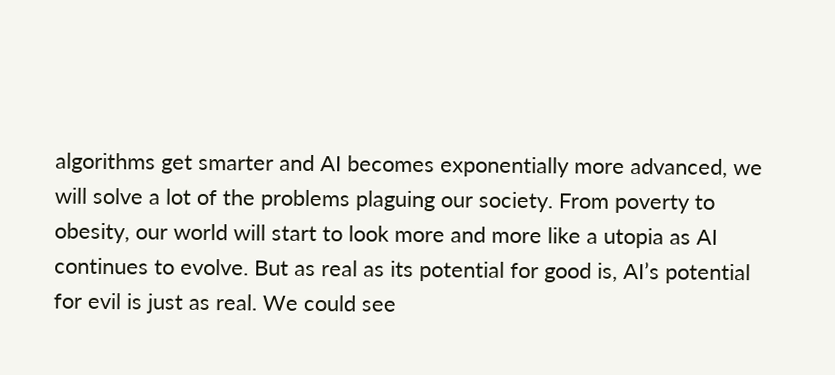algorithms get smarter and AI becomes exponentially more advanced, we will solve a lot of the problems plaguing our society. From poverty to obesity, our world will start to look more and more like a utopia as AI continues to evolve. But as real as its potential for good is, AI’s potential for evil is just as real. We could see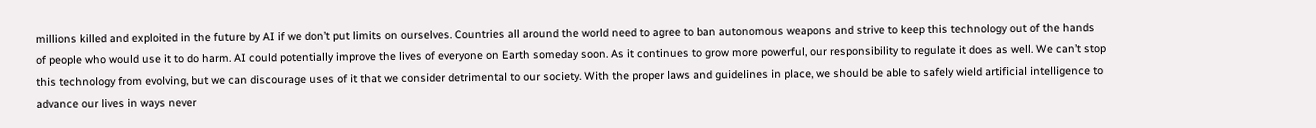millions killed and exploited in the future by AI if we don’t put limits on ourselves. Countries all around the world need to agree to ban autonomous weapons and strive to keep this technology out of the hands of people who would use it to do harm. AI could potentially improve the lives of everyone on Earth someday soon. As it continues to grow more powerful, our responsibility to regulate it does as well. We can’t stop this technology from evolving, but we can discourage uses of it that we consider detrimental to our society. With the proper laws and guidelines in place, we should be able to safely wield artificial intelligence to advance our lives in ways never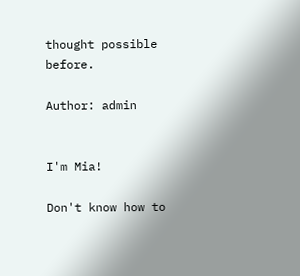thought possible before.

Author: admin


I'm Mia!

Don't know how to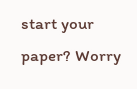start your paper? Worry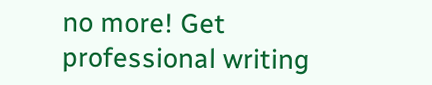no more! Get professional writing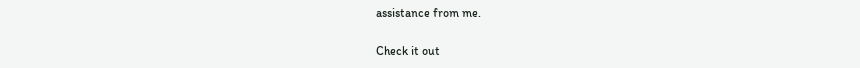assistance from me.

Check it out